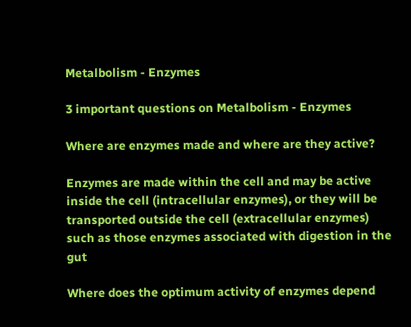Metalbolism - Enzymes

3 important questions on Metalbolism - Enzymes

Where are enzymes made and where are they active?

Enzymes are made within the cell and may be active inside the cell (intracellular enzymes), or they will be transported outside the cell (extracellular enzymes) such as those enzymes associated with digestion in the gut

Where does the optimum activity of enzymes depend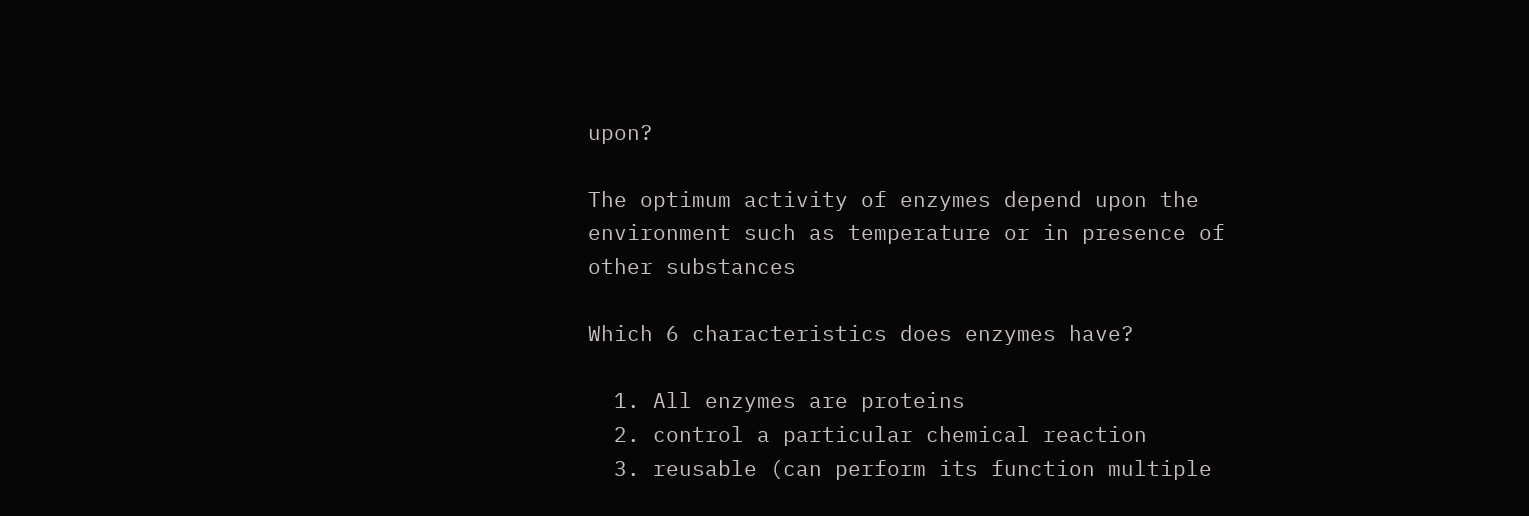upon?

The optimum activity of enzymes depend upon the environment such as temperature or in presence of other substances

Which 6 characteristics does enzymes have?

  1. All enzymes are proteins
  2. control a particular chemical reaction
  3. reusable (can perform its function multiple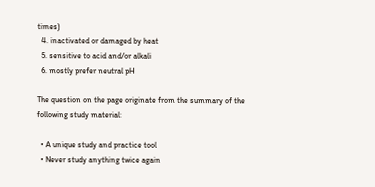times)
  4. inactivated or damaged by heat
  5. sensitive to acid and/or alkali
  6. mostly prefer neutral pH

The question on the page originate from the summary of the following study material:

  • A unique study and practice tool
  • Never study anything twice again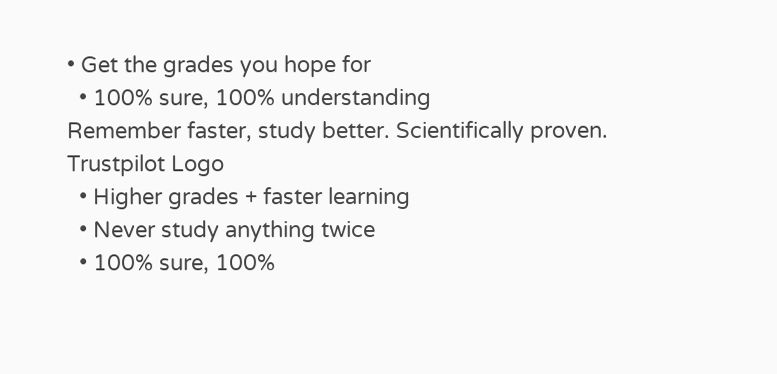• Get the grades you hope for
  • 100% sure, 100% understanding
Remember faster, study better. Scientifically proven.
Trustpilot Logo
  • Higher grades + faster learning
  • Never study anything twice
  • 100% sure, 100%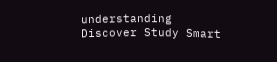understanding
Discover Study Smart